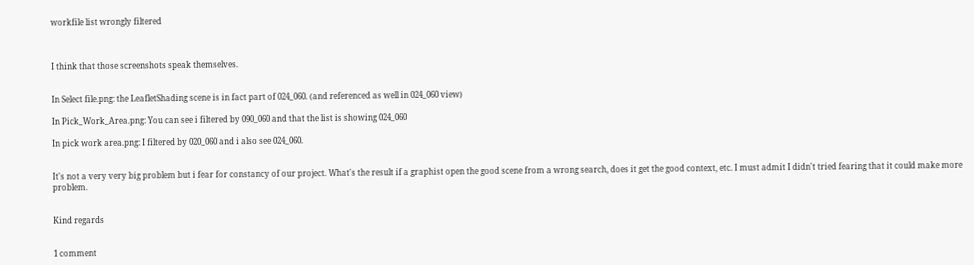workfile list wrongly filtered



I think that those screenshots speak themselves.


In Select file.png: the LeafletShading scene is in fact part of 024_060. (and referenced as well in 024_060 view)

In Pick_Work_Area.png: You can see i filtered by 090_060 and that the list is showing 024_060

In pick work area.png: I filtered by 020_060 and i also see 024_060.


It's not a very very big problem but i fear for constancy of our project. What's the result if a graphist open the good scene from a wrong search, does it get the good context, etc. I must admit I didn't tried fearing that it could make more problem.


Kind regards


1 comment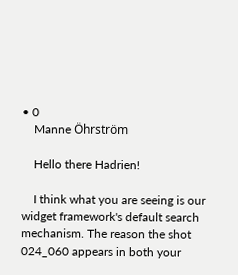• 0
    Manne Öhrström

    Hello there Hadrien!

    I think what you are seeing is our widget framework's default search mechanism. The reason the shot 024_060 appears in both your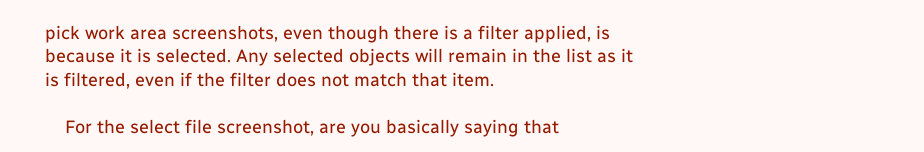pick work area screenshots, even though there is a filter applied, is because it is selected. Any selected objects will remain in the list as it is filtered, even if the filter does not match that item.

    For the select file screenshot, are you basically saying that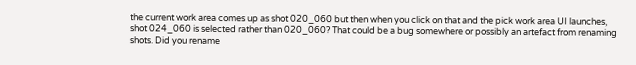the current work area comes up as shot 020_060 but then when you click on that and the pick work area UI launches, shot 024_060 is selected rather than 020_060? That could be a bug somewhere or possibly an artefact from renaming shots. Did you rename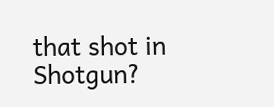that shot in Shotgun?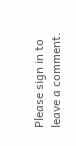Please sign in to leave a comment.